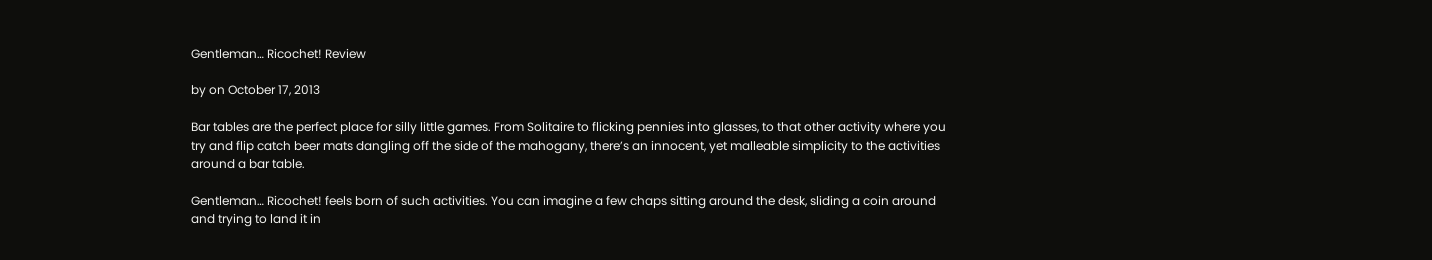Gentleman… Ricochet! Review

by on October 17, 2013

Bar tables are the perfect place for silly little games. From Solitaire to flicking pennies into glasses, to that other activity where you try and flip catch beer mats dangling off the side of the mahogany, there’s an innocent, yet malleable simplicity to the activities around a bar table.

Gentleman… Ricochet! feels born of such activities. You can imagine a few chaps sitting around the desk, sliding a coin around and trying to land it in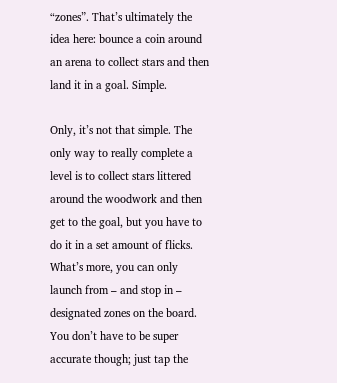“zones”. That’s ultimately the idea here: bounce a coin around an arena to collect stars and then land it in a goal. Simple.

Only, it’s not that simple. The only way to really complete a level is to collect stars littered around the woodwork and then get to the goal, but you have to do it in a set amount of flicks. What’s more, you can only launch from – and stop in – designated zones on the board. You don’t have to be super accurate though; just tap the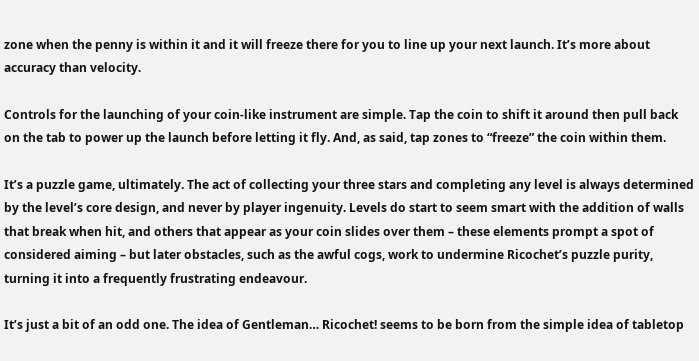zone when the penny is within it and it will freeze there for you to line up your next launch. It’s more about accuracy than velocity.

Controls for the launching of your coin-like instrument are simple. Tap the coin to shift it around then pull back on the tab to power up the launch before letting it fly. And, as said, tap zones to “freeze” the coin within them.

It’s a puzzle game, ultimately. The act of collecting your three stars and completing any level is always determined by the level’s core design, and never by player ingenuity. Levels do start to seem smart with the addition of walls that break when hit, and others that appear as your coin slides over them – these elements prompt a spot of considered aiming – but later obstacles, such as the awful cogs, work to undermine Ricochet’s puzzle purity, turning it into a frequently frustrating endeavour.

It’s just a bit of an odd one. The idea of Gentleman… Ricochet! seems to be born from the simple idea of tabletop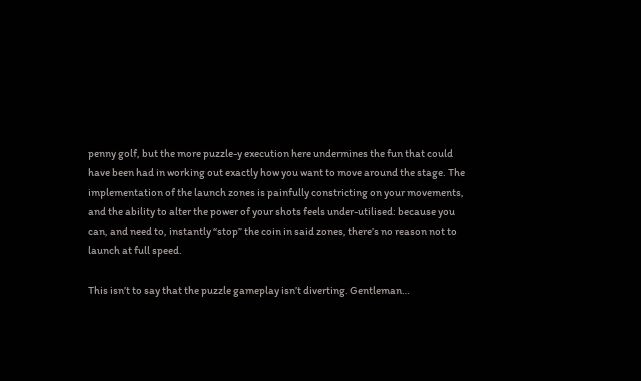penny golf, but the more puzzle-y execution here undermines the fun that could have been had in working out exactly how you want to move around the stage. The implementation of the launch zones is painfully constricting on your movements, and the ability to alter the power of your shots feels under-utilised: because you can, and need to, instantly “stop” the coin in said zones, there’s no reason not to launch at full speed.

This isn’t to say that the puzzle gameplay isn’t diverting. Gentleman…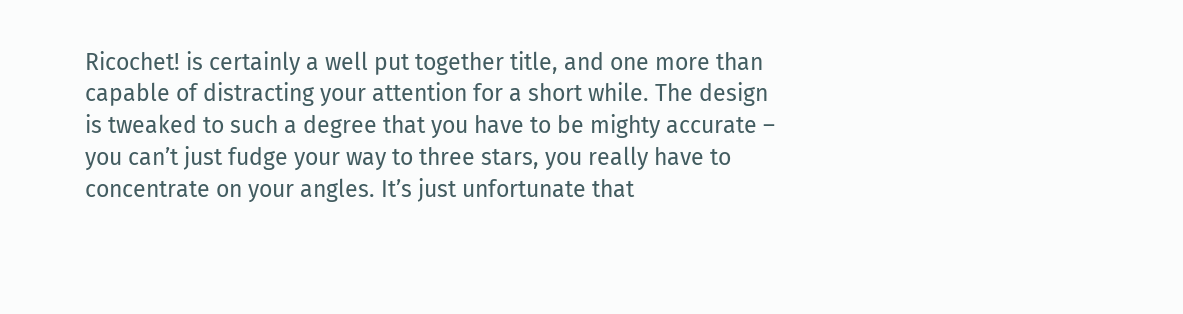Ricochet! is certainly a well put together title, and one more than capable of distracting your attention for a short while. The design is tweaked to such a degree that you have to be mighty accurate – you can’t just fudge your way to three stars, you really have to concentrate on your angles. It’s just unfortunate that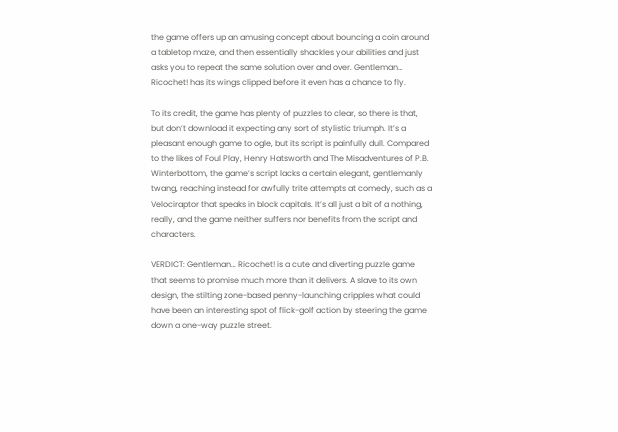the game offers up an amusing concept about bouncing a coin around a tabletop maze, and then essentially shackles your abilities and just asks you to repeat the same solution over and over. Gentleman… Ricochet! has its wings clipped before it even has a chance to fly.

To its credit, the game has plenty of puzzles to clear, so there is that, but don’t download it expecting any sort of stylistic triumph. It’s a pleasant enough game to ogle, but its script is painfully dull. Compared to the likes of Foul Play, Henry Hatsworth and The Misadventures of P.B. Winterbottom, the game’s script lacks a certain elegant, gentlemanly twang, reaching instead for awfully trite attempts at comedy, such as a Velociraptor that speaks in block capitals. It’s all just a bit of a nothing, really, and the game neither suffers nor benefits from the script and characters.

VERDICT: Gentleman… Ricochet! is a cute and diverting puzzle game that seems to promise much more than it delivers. A slave to its own design, the stilting zone-based penny-launching cripples what could have been an interesting spot of flick-golf action by steering the game down a one-way puzzle street.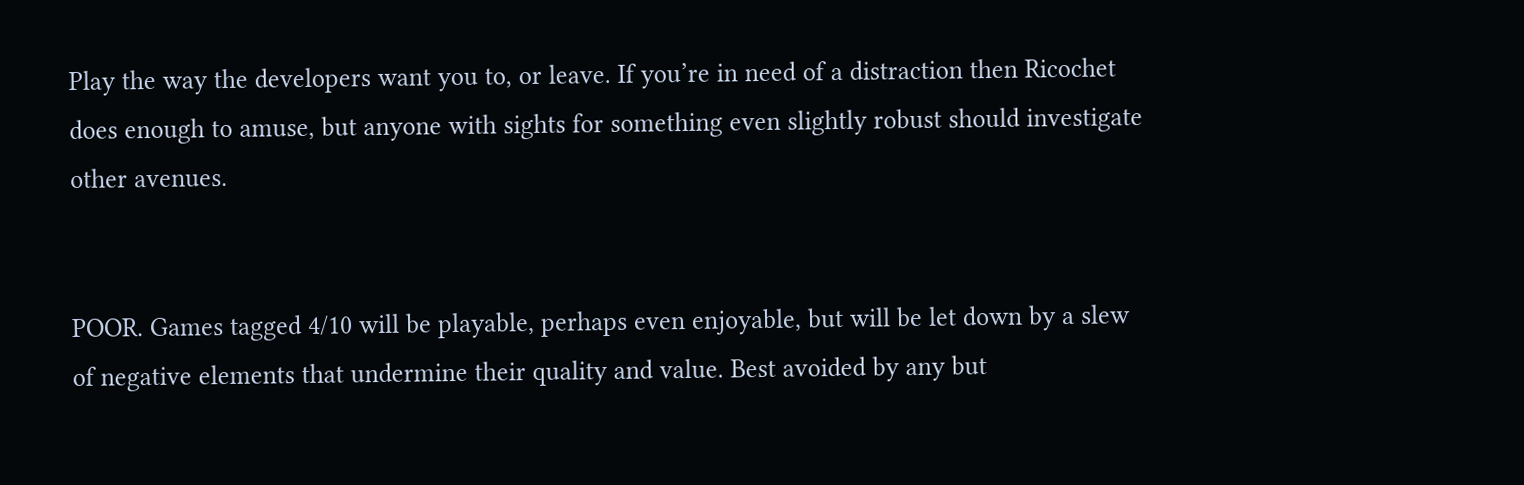Play the way the developers want you to, or leave. If you’re in need of a distraction then Ricochet does enough to amuse, but anyone with sights for something even slightly robust should investigate other avenues.


POOR. Games tagged 4/10 will be playable, perhaps even enjoyable, but will be let down by a slew of negative elements that undermine their quality and value. Best avoided by any but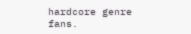hardcore genre fans.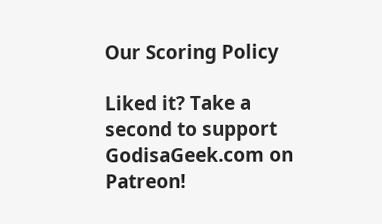Our Scoring Policy

Liked it? Take a second to support GodisaGeek.com on Patreon!